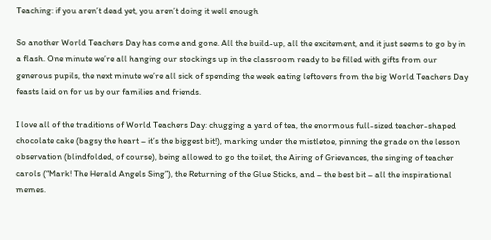Teaching: if you aren’t dead yet, you aren’t doing it well enough

So another World Teachers Day has come and gone. All the build-up, all the excitement, and it just seems to go by in a flash. One minute we’re all hanging our stockings up in the classroom ready to be filled with gifts from our generous pupils, the next minute we’re all sick of spending the week eating leftovers from the big World Teachers Day feasts laid on for us by our families and friends.

I love all of the traditions of World Teachers Day: chugging a yard of tea, the enormous full-sized teacher-shaped chocolate cake (bagsy the heart – it’s the biggest bit!), marking under the mistletoe, pinning the grade on the lesson observation (blindfolded, of course), being allowed to go the toilet, the Airing of Grievances, the singing of teacher carols (“Mark! The Herald Angels Sing”), the Returning of the Glue Sticks, and – the best bit – all the inspirational memes.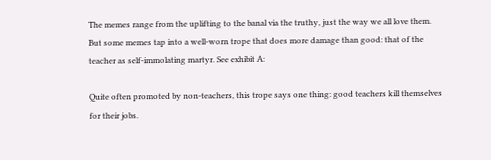The memes range from the uplifting to the banal via the truthy, just the way we all love them. But some memes tap into a well-worn trope that does more damage than good: that of the teacher as self-immolating martyr. See exhibit A:

Quite often promoted by non-teachers, this trope says one thing: good teachers kill themselves for their jobs.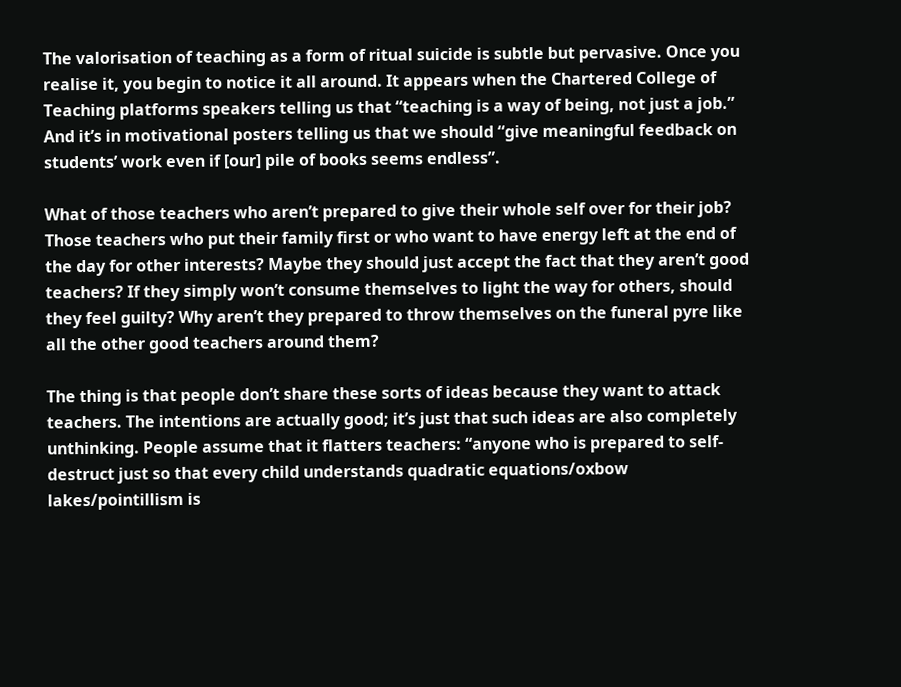The valorisation of teaching as a form of ritual suicide is subtle but pervasive. Once you realise it, you begin to notice it all around. It appears when the Chartered College of Teaching platforms speakers telling us that “teaching is a way of being, not just a job.” And it’s in motivational posters telling us that we should “give meaningful feedback on students’ work even if [our] pile of books seems endless”.

What of those teachers who aren’t prepared to give their whole self over for their job? Those teachers who put their family first or who want to have energy left at the end of the day for other interests? Maybe they should just accept the fact that they aren’t good teachers? If they simply won’t consume themselves to light the way for others, should they feel guilty? Why aren’t they prepared to throw themselves on the funeral pyre like all the other good teachers around them?

The thing is that people don’t share these sorts of ideas because they want to attack teachers. The intentions are actually good; it’s just that such ideas are also completely unthinking. People assume that it flatters teachers: “anyone who is prepared to self-destruct just so that every child understands quadratic equations/oxbow lakes/pointillism is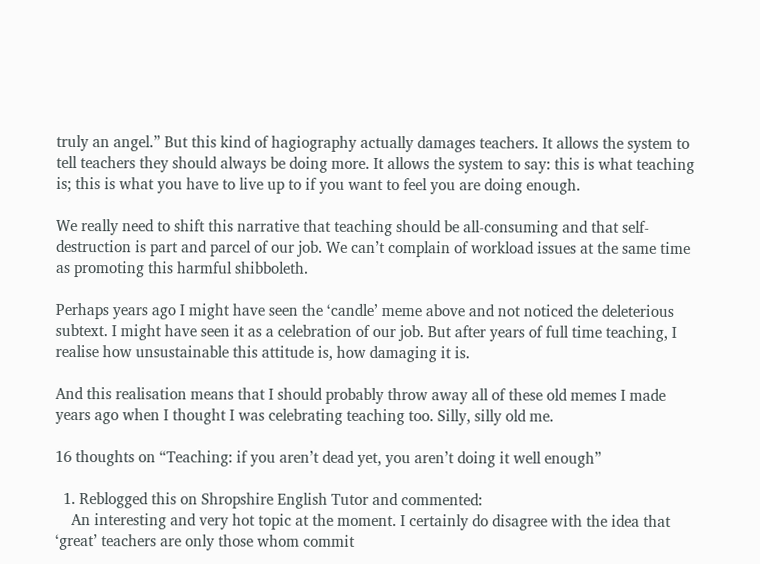truly an angel.” But this kind of hagiography actually damages teachers. It allows the system to tell teachers they should always be doing more. It allows the system to say: this is what teaching is; this is what you have to live up to if you want to feel you are doing enough.

We really need to shift this narrative that teaching should be all-consuming and that self-destruction is part and parcel of our job. We can’t complain of workload issues at the same time as promoting this harmful shibboleth.

Perhaps years ago I might have seen the ‘candle’ meme above and not noticed the deleterious subtext. I might have seen it as a celebration of our job. But after years of full time teaching, I realise how unsustainable this attitude is, how damaging it is.

And this realisation means that I should probably throw away all of these old memes I made years ago when I thought I was celebrating teaching too. Silly, silly old me.

16 thoughts on “Teaching: if you aren’t dead yet, you aren’t doing it well enough”

  1. Reblogged this on Shropshire English Tutor and commented:
    An interesting and very hot topic at the moment. I certainly do disagree with the idea that ‘great’ teachers are only those whom commit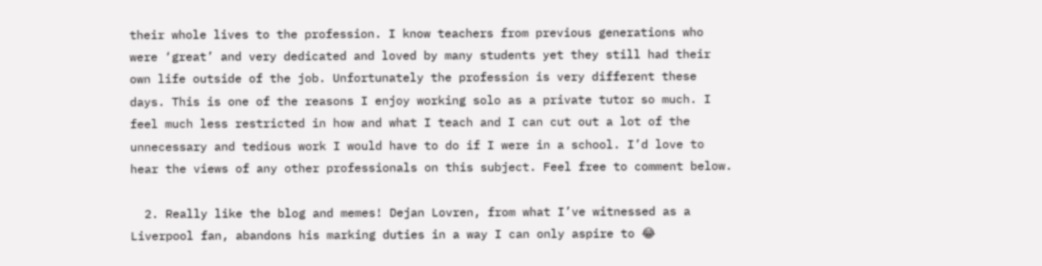their whole lives to the profession. I know teachers from previous generations who were ‘great’ and very dedicated and loved by many students yet they still had their own life outside of the job. Unfortunately the profession is very different these days. This is one of the reasons I enjoy working solo as a private tutor so much. I feel much less restricted in how and what I teach and I can cut out a lot of the unnecessary and tedious work I would have to do if I were in a school. I’d love to hear the views of any other professionals on this subject. Feel free to comment below.

  2. Really like the blog and memes! Dejan Lovren, from what I’ve witnessed as a Liverpool fan, abandons his marking duties in a way I can only aspire to 😂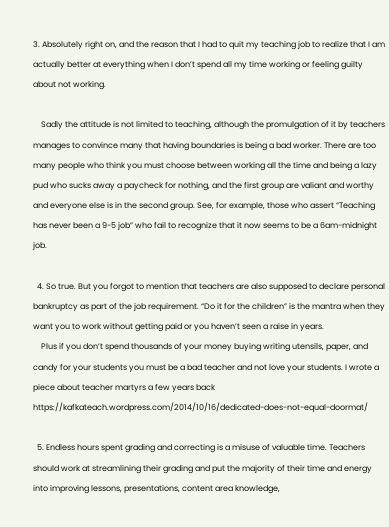3. Absolutely right on, and the reason that I had to quit my teaching job to realize that I am actually better at everything when I don’t spend all my time working or feeling guilty about not working.

    Sadly the attitude is not limited to teaching, although the promulgation of it by teachers manages to convince many that having boundaries is being a bad worker. There are too many people who think you must choose between working all the time and being a lazy pud who sucks away a paycheck for nothing, and the first group are valiant and worthy and everyone else is in the second group. See, for example, those who assert “Teaching has never been a 9-5 job” who fail to recognize that it now seems to be a 6am-midnight job.

  4. So true. But you forgot to mention that teachers are also supposed to declare personal bankruptcy as part of the job requirement. “Do it for the children” is the mantra when they want you to work without getting paid or you haven’t seen a raise in years.
    Plus if you don’t spend thousands of your money buying writing utensils, paper, and candy for your students you must be a bad teacher and not love your students. I wrote a piece about teacher martyrs a few years back https://kafkateach.wordpress.com/2014/10/16/dedicated-does-not-equal-doormat/

  5. Endless hours spent grading and correcting is a misuse of valuable time. Teachers should work at streamlining their grading and put the majority of their time and energy into improving lessons, presentations, content area knowledge,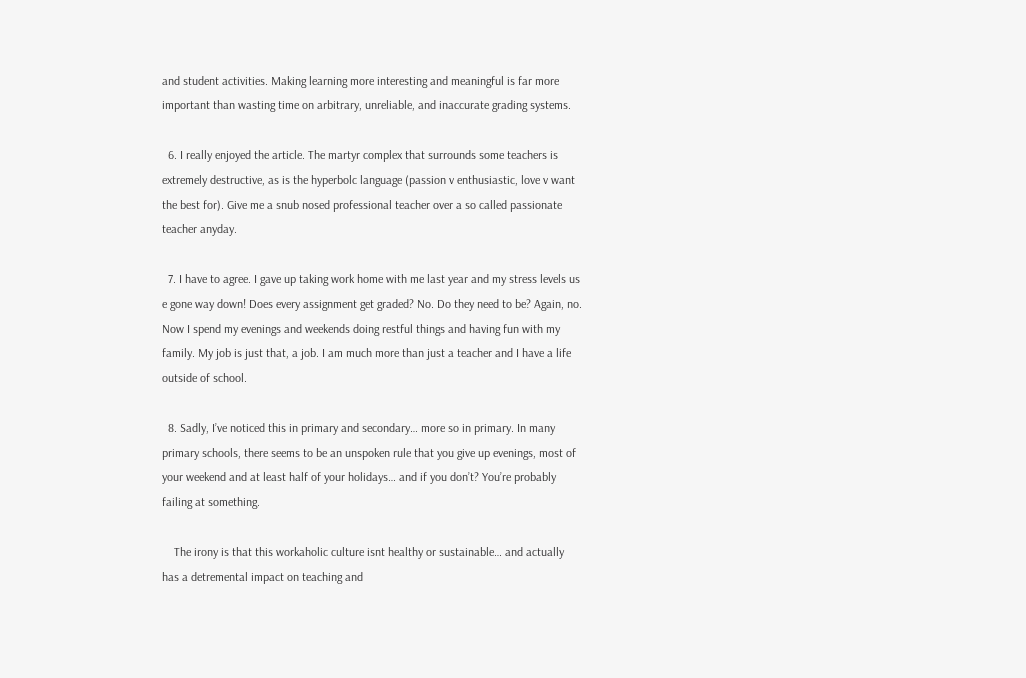and student activities. Making learning more interesting and meaningful is far more important than wasting time on arbitrary, unreliable, and inaccurate grading systems.

  6. I really enjoyed the article. The martyr complex that surrounds some teachers is extremely destructive, as is the hyperbolc language (passion v enthusiastic, love v want the best for). Give me a snub nosed professional teacher over a so called passionate teacher anyday.

  7. I have to agree. I gave up taking work home with me last year and my stress levels us e gone way down! Does every assignment get graded? No. Do they need to be? Again, no. Now I spend my evenings and weekends doing restful things and having fun with my family. My job is just that, a job. I am much more than just a teacher and I have a life outside of school.

  8. Sadly, I’ve noticed this in primary and secondary… more so in primary. In many primary schools, there seems to be an unspoken rule that you give up evenings, most of your weekend and at least half of your holidays… and if you don’t? You’re probably failing at something.

    The irony is that this workaholic culture isnt healthy or sustainable… and actually has a detremental impact on teaching and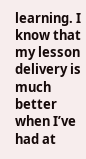learning. I know that my lesson delivery is much better when I’ve had at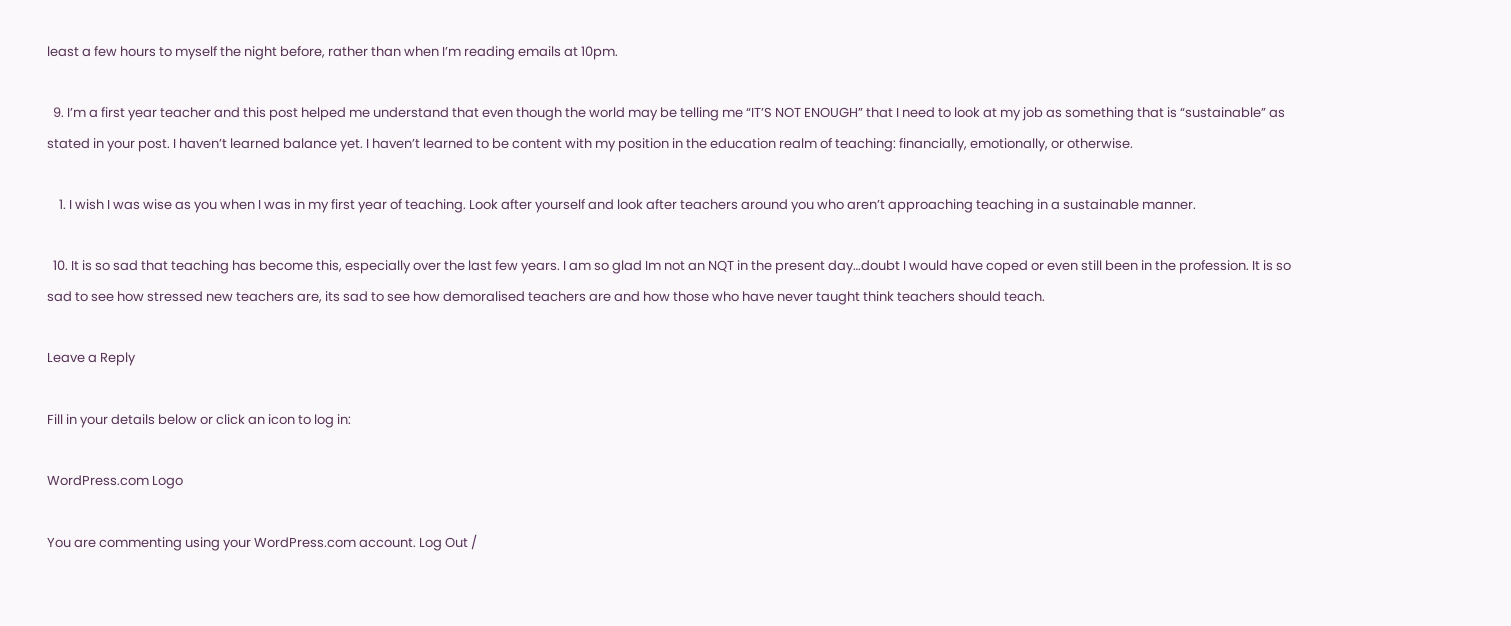least a few hours to myself the night before, rather than when I’m reading emails at 10pm.

  9. I’m a first year teacher and this post helped me understand that even though the world may be telling me “IT’S NOT ENOUGH” that I need to look at my job as something that is “sustainable” as stated in your post. I haven’t learned balance yet. I haven’t learned to be content with my position in the education realm of teaching: financially, emotionally, or otherwise.

    1. I wish I was wise as you when I was in my first year of teaching. Look after yourself and look after teachers around you who aren’t approaching teaching in a sustainable manner.

  10. It is so sad that teaching has become this, especially over the last few years. I am so glad Im not an NQT in the present day…doubt I would have coped or even still been in the profession. It is so sad to see how stressed new teachers are, its sad to see how demoralised teachers are and how those who have never taught think teachers should teach.

Leave a Reply

Fill in your details below or click an icon to log in:

WordPress.com Logo

You are commenting using your WordPress.com account. Log Out /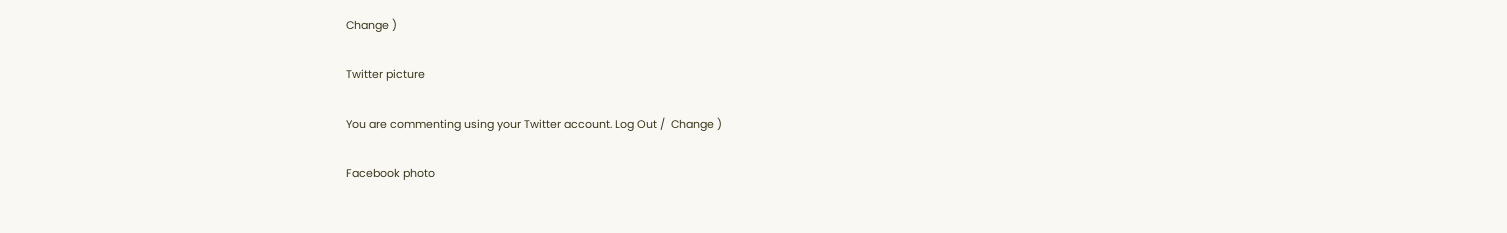Change )

Twitter picture

You are commenting using your Twitter account. Log Out /  Change )

Facebook photo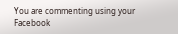You are commenting using your Facebook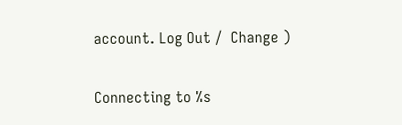account. Log Out /  Change )

Connecting to %s